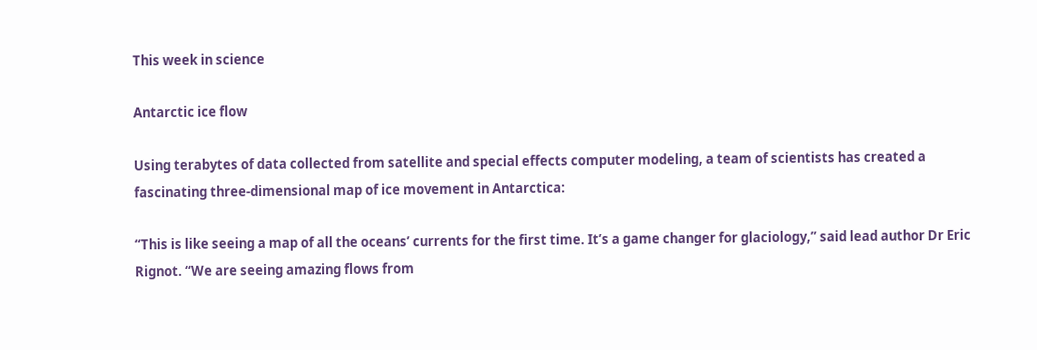This week in science

Antarctic ice flow

Using terabytes of data collected from satellite and special effects computer modeling, a team of scientists has created a fascinating three-dimensional map of ice movement in Antarctica:

“This is like seeing a map of all the oceans’ currents for the first time. It’s a game changer for glaciology,” said lead author Dr Eric Rignot. “We are seeing amazing flows from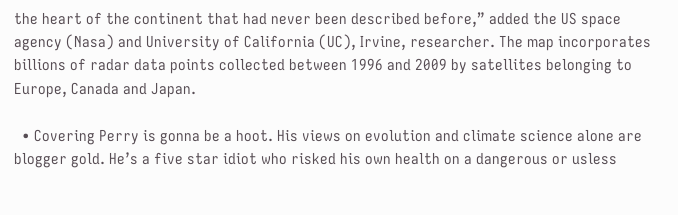the heart of the continent that had never been described before,” added the US space agency (Nasa) and University of California (UC), Irvine, researcher. The map incorporates billions of radar data points collected between 1996 and 2009 by satellites belonging to Europe, Canada and Japan.

  • Covering Perry is gonna be a hoot. His views on evolution and climate science alone are blogger gold. He’s a five star idiot who risked his own health on a dangerous or usless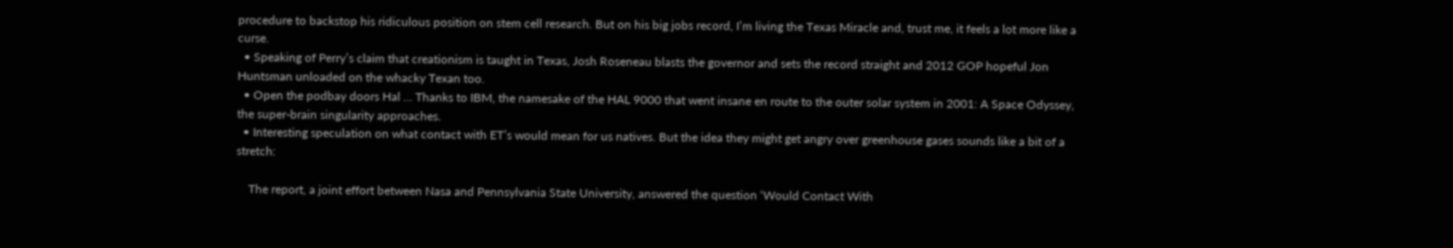procedure to backstop his ridiculous position on stem cell research. But on his big jobs record, I’m living the Texas Miracle and, trust me, it feels a lot more like a curse.
  • Speaking of Perry’s claim that creationism is taught in Texas, Josh Roseneau blasts the governor and sets the record straight and 2012 GOP hopeful Jon Huntsman unloaded on the whacky Texan too.
  • Open the podbay doors Hal … Thanks to IBM, the namesake of the HAL 9000 that went insane en route to the outer solar system in 2001: A Space Odyssey, the super-brain singularity approaches.
  • Interesting speculation on what contact with ET’s would mean for us natives. But the idea they might get angry over greenhouse gases sounds like a bit of a stretch:

    The report, a joint effort between Nasa and Pennsylvania State University, answered the question ‘Would Contact With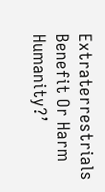Extraterrestrials Benefit Or Harm Humanity?’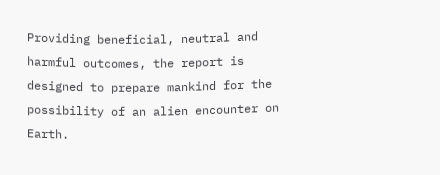Providing beneficial, neutral and harmful outcomes, the report is designed to prepare mankind for the possibility of an alien encounter on Earth.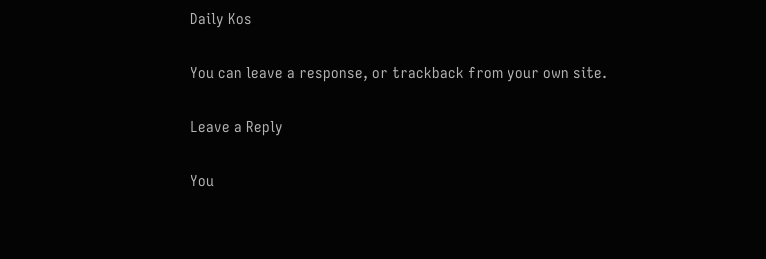Daily Kos

You can leave a response, or trackback from your own site.

Leave a Reply

You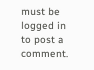must be logged in to post a comment.